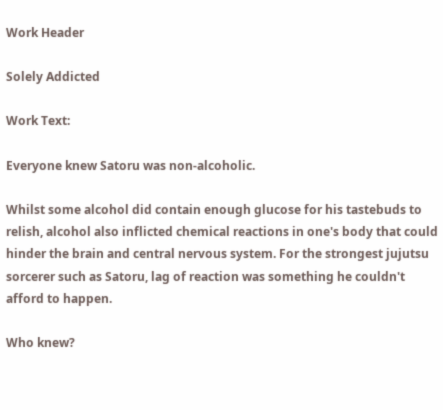Work Header

Solely Addicted

Work Text:

Everyone knew Satoru was non-alcoholic.

Whilst some alcohol did contain enough glucose for his tastebuds to relish, alcohol also inflicted chemical reactions in one's body that could hinder the brain and central nervous system. For the strongest jujutsu sorcerer such as Satoru, lag of reaction was something he couldn't afford to happen.

Who knew?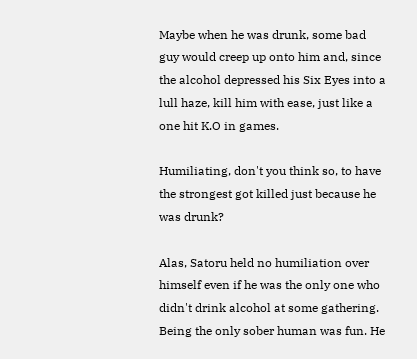Maybe when he was drunk, some bad guy would creep up onto him and, since the alcohol depressed his Six Eyes into a lull haze, kill him with ease, just like a one hit K.O in games.

Humiliating, don't you think so, to have the strongest got killed just because he was drunk?

Alas, Satoru held no humiliation over himself even if he was the only one who didn't drink alcohol at some gathering. Being the only sober human was fun. He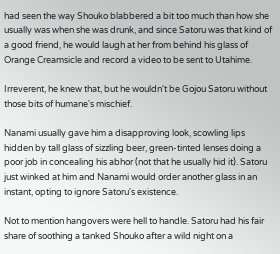had seen the way Shouko blabbered a bit too much than how she usually was when she was drunk, and since Satoru was that kind of a good friend, he would laugh at her from behind his glass of Orange Creamsicle and record a video to be sent to Utahime.

Irreverent, he knew that, but he wouldn't be Gojou Satoru without those bits of humane's mischief.

Nanami usually gave him a disapproving look, scowling lips hidden by tall glass of sizzling beer, green-tinted lenses doing a poor job in concealing his abhor (not that he usually hid it). Satoru just winked at him and Nanami would order another glass in an instant, opting to ignore Satoru's existence.

Not to mention hangovers were hell to handle. Satoru had his fair share of soothing a tanked Shouko after a wild night on a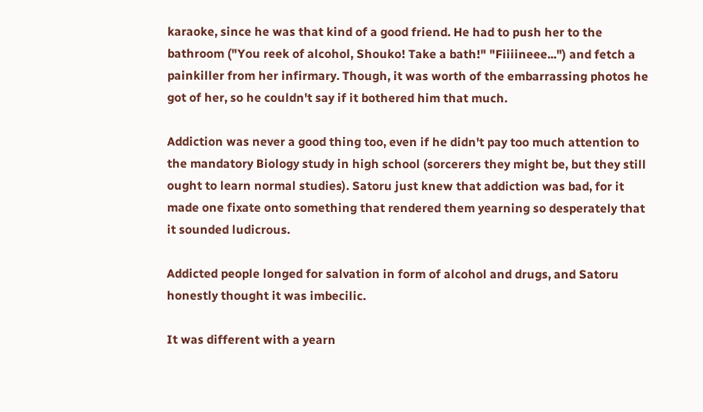karaoke, since he was that kind of a good friend. He had to push her to the bathroom ("You reek of alcohol, Shouko! Take a bath!" "Fiiiineee...") and fetch a painkiller from her infirmary. Though, it was worth of the embarrassing photos he got of her, so he couldn't say if it bothered him that much.

Addiction was never a good thing too, even if he didn't pay too much attention to the mandatory Biology study in high school (sorcerers they might be, but they still ought to learn normal studies). Satoru just knew that addiction was bad, for it made one fixate onto something that rendered them yearning so desperately that it sounded ludicrous.

Addicted people longed for salvation in form of alcohol and drugs, and Satoru honestly thought it was imbecilic.

It was different with a yearn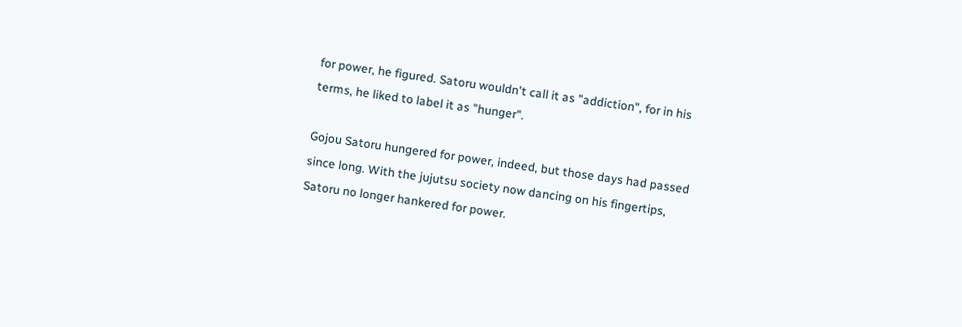for power, he figured. Satoru wouldn't call it as "addiction", for in his terms, he liked to label it as "hunger".

Gojou Satoru hungered for power, indeed, but those days had passed since long. With the jujutsu society now dancing on his fingertips, Satoru no longer hankered for power.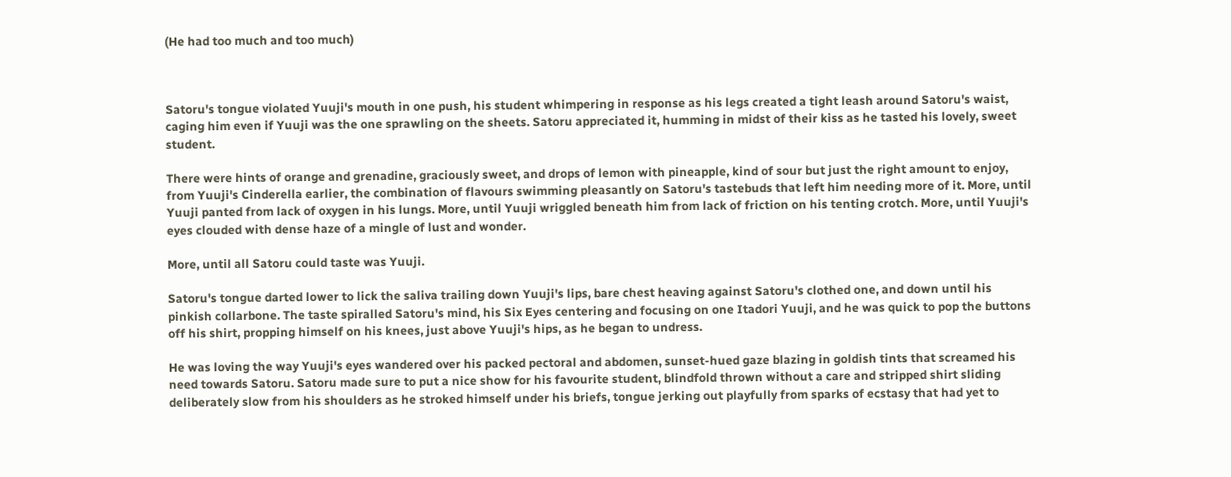(He had too much and too much)



Satoru's tongue violated Yuuji's mouth in one push, his student whimpering in response as his legs created a tight leash around Satoru's waist, caging him even if Yuuji was the one sprawling on the sheets. Satoru appreciated it, humming in midst of their kiss as he tasted his lovely, sweet student.

There were hints of orange and grenadine, graciously sweet, and drops of lemon with pineapple, kind of sour but just the right amount to enjoy, from Yuuji's Cinderella earlier, the combination of flavours swimming pleasantly on Satoru's tastebuds that left him needing more of it. More, until Yuuji panted from lack of oxygen in his lungs. More, until Yuuji wriggled beneath him from lack of friction on his tenting crotch. More, until Yuuji's eyes clouded with dense haze of a mingle of lust and wonder.

More, until all Satoru could taste was Yuuji.

Satoru's tongue darted lower to lick the saliva trailing down Yuuji's lips, bare chest heaving against Satoru's clothed one, and down until his pinkish collarbone. The taste spiralled Satoru's mind, his Six Eyes centering and focusing on one Itadori Yuuji, and he was quick to pop the buttons off his shirt, propping himself on his knees, just above Yuuji's hips, as he began to undress.

He was loving the way Yuuji's eyes wandered over his packed pectoral and abdomen, sunset-hued gaze blazing in goldish tints that screamed his need towards Satoru. Satoru made sure to put a nice show for his favourite student, blindfold thrown without a care and stripped shirt sliding deliberately slow from his shoulders as he stroked himself under his briefs, tongue jerking out playfully from sparks of ecstasy that had yet to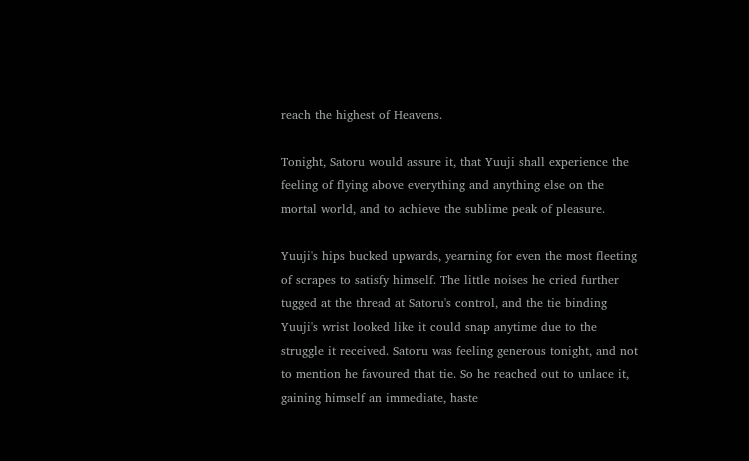reach the highest of Heavens.

Tonight, Satoru would assure it, that Yuuji shall experience the feeling of flying above everything and anything else on the mortal world, and to achieve the sublime peak of pleasure.

Yuuji's hips bucked upwards, yearning for even the most fleeting of scrapes to satisfy himself. The little noises he cried further tugged at the thread at Satoru's control, and the tie binding Yuuji's wrist looked like it could snap anytime due to the struggle it received. Satoru was feeling generous tonight, and not to mention he favoured that tie. So he reached out to unlace it, gaining himself an immediate, haste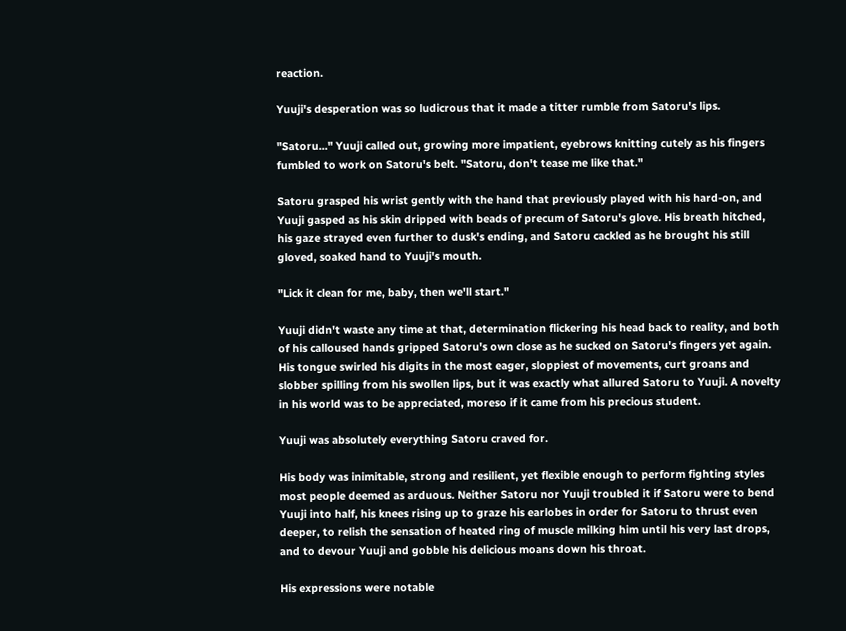reaction.

Yuuji's desperation was so ludicrous that it made a titter rumble from Satoru's lips.

"Satoru..." Yuuji called out, growing more impatient, eyebrows knitting cutely as his fingers fumbled to work on Satoru's belt. "Satoru, don't tease me like that."

Satoru grasped his wrist gently with the hand that previously played with his hard-on, and Yuuji gasped as his skin dripped with beads of precum of Satoru's glove. His breath hitched, his gaze strayed even further to dusk's ending, and Satoru cackled as he brought his still gloved, soaked hand to Yuuji's mouth.

"Lick it clean for me, baby, then we'll start."

Yuuji didn't waste any time at that, determination flickering his head back to reality, and both of his calloused hands gripped Satoru's own close as he sucked on Satoru's fingers yet again. His tongue swirled his digits in the most eager, sloppiest of movements, curt groans and slobber spilling from his swollen lips, but it was exactly what allured Satoru to Yuuji. A novelty in his world was to be appreciated, moreso if it came from his precious student.

Yuuji was absolutely everything Satoru craved for.

His body was inimitable, strong and resilient, yet flexible enough to perform fighting styles most people deemed as arduous. Neither Satoru nor Yuuji troubled it if Satoru were to bend Yuuji into half, his knees rising up to graze his earlobes in order for Satoru to thrust even deeper, to relish the sensation of heated ring of muscle milking him until his very last drops, and to devour Yuuji and gobble his delicious moans down his throat.

His expressions were notable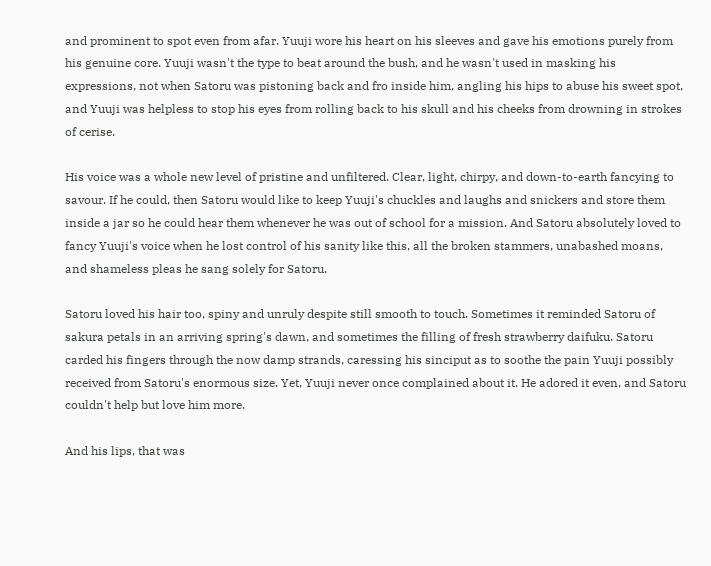and prominent to spot even from afar. Yuuji wore his heart on his sleeves and gave his emotions purely from his genuine core. Yuuji wasn't the type to beat around the bush, and he wasn't used in masking his expressions, not when Satoru was pistoning back and fro inside him, angling his hips to abuse his sweet spot, and Yuuji was helpless to stop his eyes from rolling back to his skull and his cheeks from drowning in strokes of cerise.

His voice was a whole new level of pristine and unfiltered. Clear, light, chirpy, and down-to-earth fancying to savour. If he could, then Satoru would like to keep Yuuji's chuckles and laughs and snickers and store them inside a jar so he could hear them whenever he was out of school for a mission. And Satoru absolutely loved to fancy Yuuji's voice when he lost control of his sanity like this, all the broken stammers, unabashed moans, and shameless pleas he sang solely for Satoru.

Satoru loved his hair too, spiny and unruly despite still smooth to touch. Sometimes it reminded Satoru of sakura petals in an arriving spring's dawn, and sometimes the filling of fresh strawberry daifuku. Satoru carded his fingers through the now damp strands, caressing his sinciput as to soothe the pain Yuuji possibly received from Satoru's enormous size. Yet, Yuuji never once complained about it. He adored it even, and Satoru couldn't help but love him more.

And his lips, that was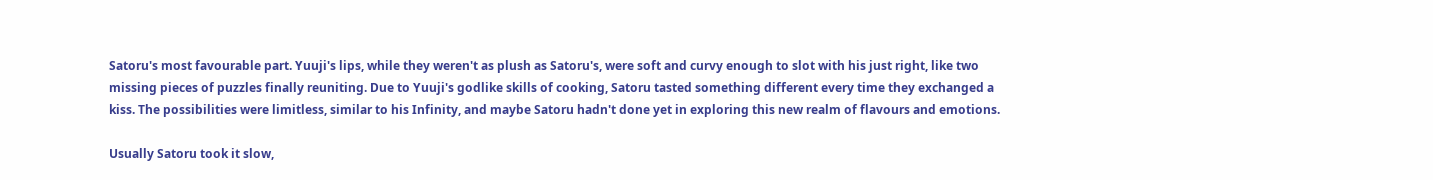Satoru's most favourable part. Yuuji's lips, while they weren't as plush as Satoru's, were soft and curvy enough to slot with his just right, like two missing pieces of puzzles finally reuniting. Due to Yuuji's godlike skills of cooking, Satoru tasted something different every time they exchanged a kiss. The possibilities were limitless, similar to his Infinity, and maybe Satoru hadn't done yet in exploring this new realm of flavours and emotions.

Usually Satoru took it slow,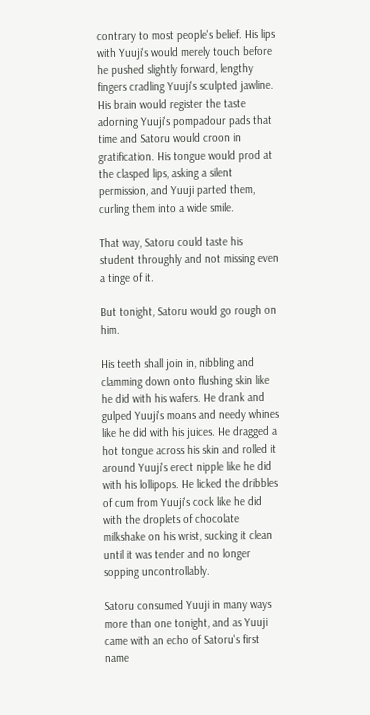contrary to most people's belief. His lips with Yuuji's would merely touch before he pushed slightly forward, lengthy fingers cradling Yuuji's sculpted jawline. His brain would register the taste adorning Yuuji's pompadour pads that time and Satoru would croon in gratification. His tongue would prod at the clasped lips, asking a silent permission, and Yuuji parted them, curling them into a wide smile.

That way, Satoru could taste his student throughly and not missing even a tinge of it.

But tonight, Satoru would go rough on him.

His teeth shall join in, nibbling and clamming down onto flushing skin like he did with his wafers. He drank and gulped Yuuji's moans and needy whines like he did with his juices. He dragged a hot tongue across his skin and rolled it around Yuuji's erect nipple like he did with his lollipops. He licked the dribbles of cum from Yuuji's cock like he did with the droplets of chocolate milkshake on his wrist, sucking it clean until it was tender and no longer sopping uncontrollably.

Satoru consumed Yuuji in many ways more than one tonight, and as Yuuji came with an echo of Satoru's first name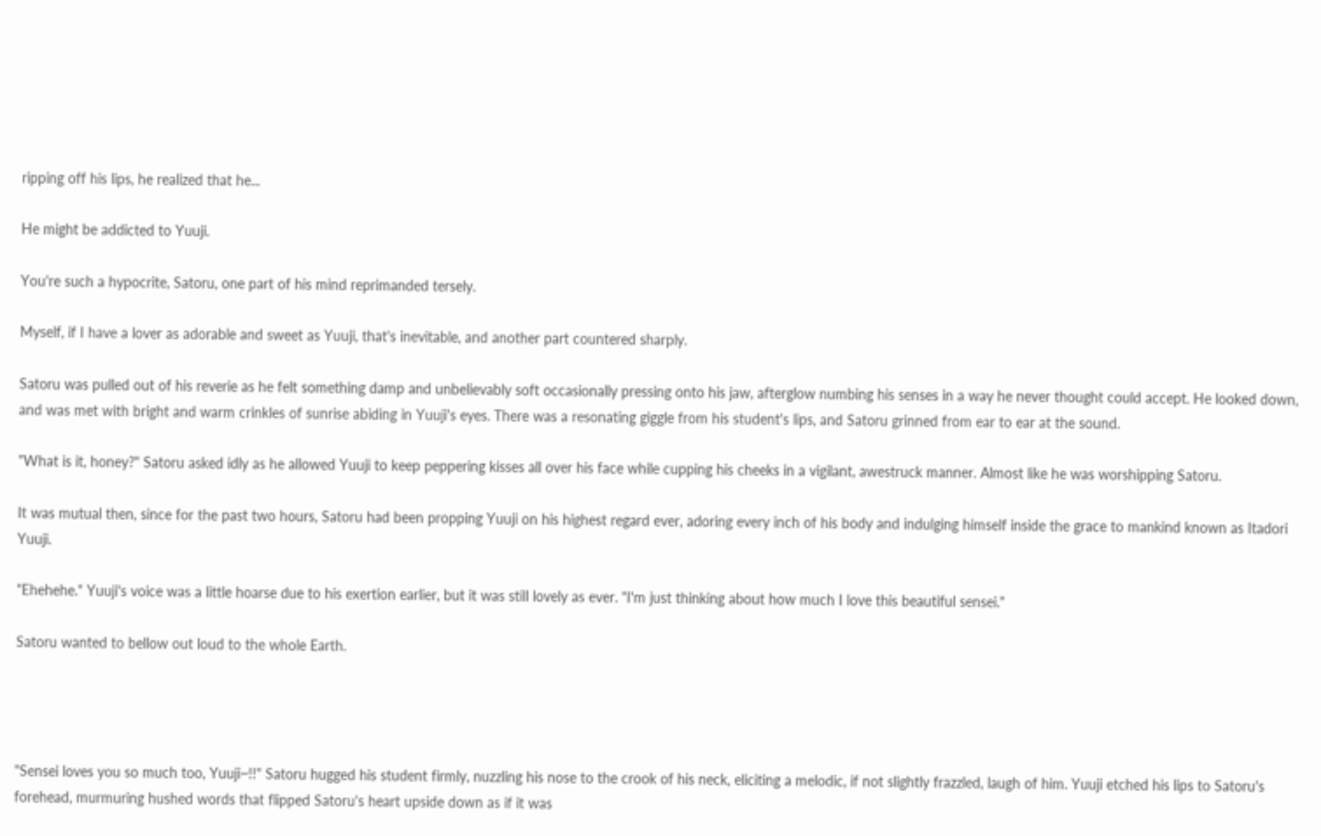ripping off his lips, he realized that he...

He might be addicted to Yuuji.

You're such a hypocrite, Satoru, one part of his mind reprimanded tersely.

Myself, if I have a lover as adorable and sweet as Yuuji, that's inevitable, and another part countered sharply.

Satoru was pulled out of his reverie as he felt something damp and unbelievably soft occasionally pressing onto his jaw, afterglow numbing his senses in a way he never thought could accept. He looked down, and was met with bright and warm crinkles of sunrise abiding in Yuuji's eyes. There was a resonating giggle from his student's lips, and Satoru grinned from ear to ear at the sound.

"What is it, honey?" Satoru asked idly as he allowed Yuuji to keep peppering kisses all over his face while cupping his cheeks in a vigilant, awestruck manner. Almost like he was worshipping Satoru.

It was mutual then, since for the past two hours, Satoru had been propping Yuuji on his highest regard ever, adoring every inch of his body and indulging himself inside the grace to mankind known as Itadori Yuuji.

"Ehehehe." Yuuji's voice was a little hoarse due to his exertion earlier, but it was still lovely as ever. "I'm just thinking about how much I love this beautiful sensei."

Satoru wanted to bellow out loud to the whole Earth.




"Sensei loves you so much too, Yuuji~!!" Satoru hugged his student firmly, nuzzling his nose to the crook of his neck, eliciting a melodic, if not slightly frazzled, laugh of him. Yuuji etched his lips to Satoru's forehead, murmuring hushed words that flipped Satoru's heart upside down as if it was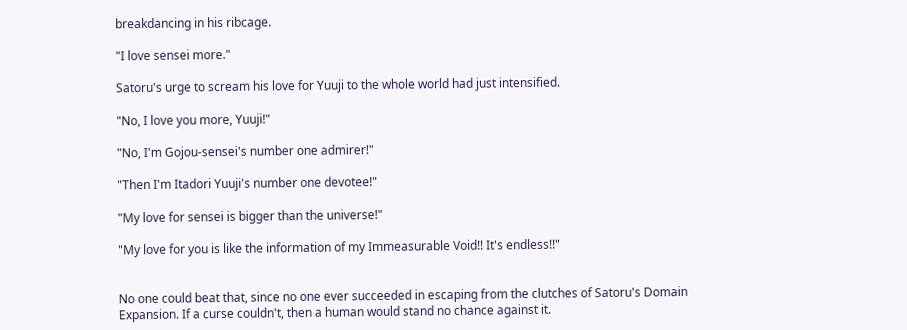breakdancing in his ribcage.

"I love sensei more."

Satoru's urge to scream his love for Yuuji to the whole world had just intensified.

"No, I love you more, Yuuji!"

"No, I'm Gojou-sensei's number one admirer!"

"Then I'm Itadori Yuuji's number one devotee!"

"My love for sensei is bigger than the universe!"

"My love for you is like the information of my Immeasurable Void!! It's endless!!"


No one could beat that, since no one ever succeeded in escaping from the clutches of Satoru's Domain Expansion. If a curse couldn't, then a human would stand no chance against it.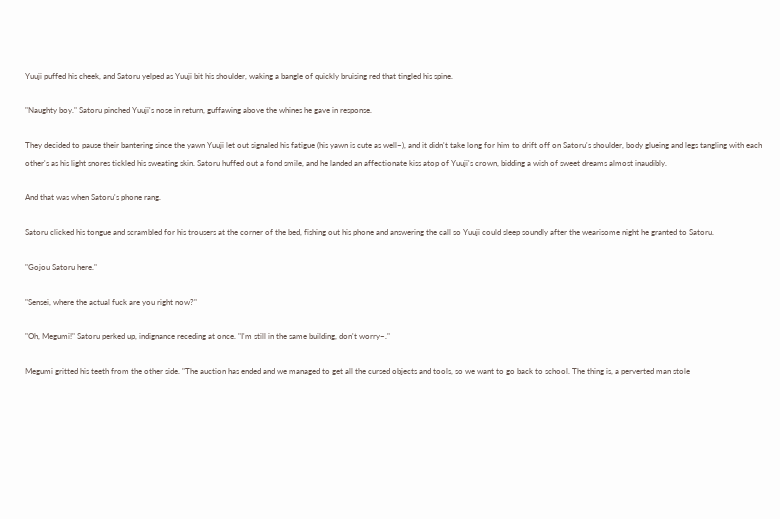Yuuji puffed his cheek, and Satoru yelped as Yuuji bit his shoulder, waking a bangle of quickly bruising red that tingled his spine.

"Naughty boy." Satoru pinched Yuuji's nose in return, guffawing above the whines he gave in response.

They decided to pause their bantering since the yawn Yuuji let out signaled his fatigue (his yawn is cute as well~), and it didn't take long for him to drift off on Satoru's shoulder, body glueing and legs tangling with each other's as his light snores tickled his sweating skin. Satoru huffed out a fond smile, and he landed an affectionate kiss atop of Yuuji's crown, bidding a wish of sweet dreams almost inaudibly.

And that was when Satoru's phone rang.

Satoru clicked his tongue and scrambled for his trousers at the corner of the bed, fishing out his phone and answering the call so Yuuji could sleep soundly after the wearisome night he granted to Satoru.

"Gojou Satoru here."

"Sensei, where the actual fuck are you right now?"

"Oh, Megumi!" Satoru perked up, indignance receding at once. "I'm still in the same building, don't worry~."

Megumi gritted his teeth from the other side. "The auction has ended and we managed to get all the cursed objects and tools, so we want to go back to school. The thing is, a perverted man stole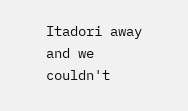Itadori away and we couldn't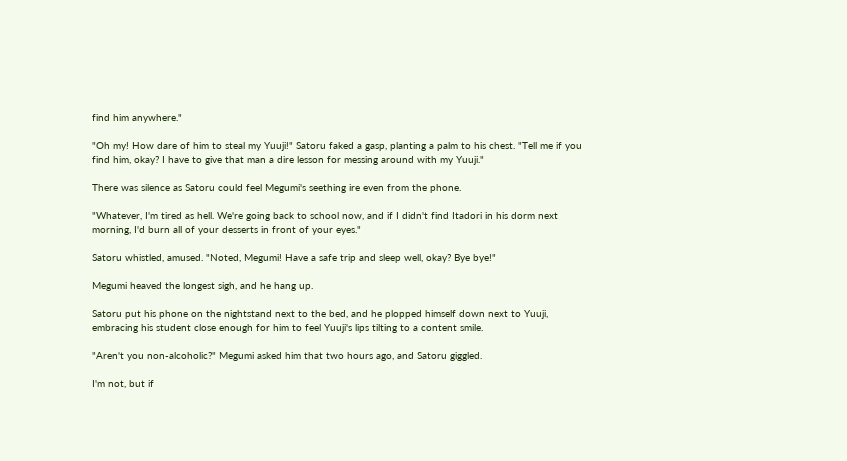find him anywhere."

"Oh my! How dare of him to steal my Yuuji!" Satoru faked a gasp, planting a palm to his chest. "Tell me if you find him, okay? I have to give that man a dire lesson for messing around with my Yuuji."

There was silence as Satoru could feel Megumi's seething ire even from the phone.

"Whatever, I'm tired as hell. We're going back to school now, and if I didn't find Itadori in his dorm next morning, I'd burn all of your desserts in front of your eyes."

Satoru whistled, amused. "Noted, Megumi! Have a safe trip and sleep well, okay? Bye bye!"

Megumi heaved the longest sigh, and he hang up.

Satoru put his phone on the nightstand next to the bed, and he plopped himself down next to Yuuji, embracing his student close enough for him to feel Yuuji's lips tilting to a content smile.

"Aren't you non-alcoholic?" Megumi asked him that two hours ago, and Satoru giggled.

I'm not, but if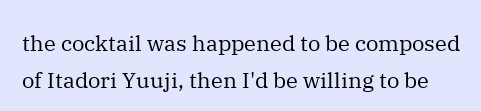the cocktail was happened to be composed of Itadori Yuuji, then I'd be willing to be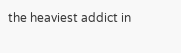the heaviest addict in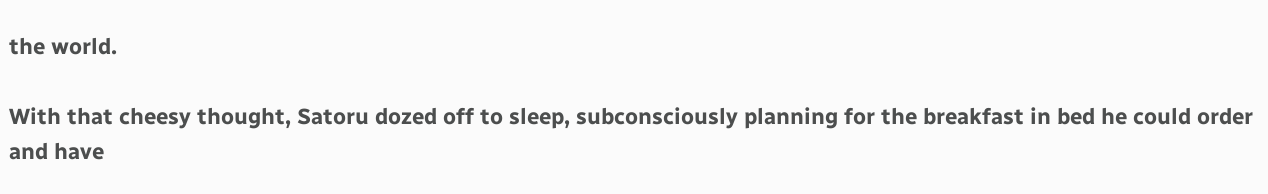the world.

With that cheesy thought, Satoru dozed off to sleep, subconsciously planning for the breakfast in bed he could order and have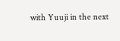with Yuuji in the next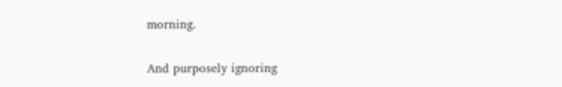morning.

And purposely ignoring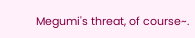Megumi's threat, of course~.